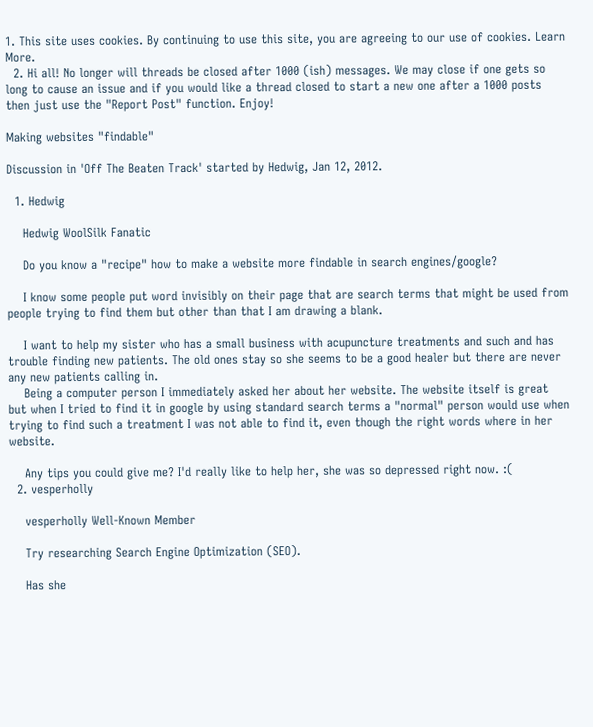1. This site uses cookies. By continuing to use this site, you are agreeing to our use of cookies. Learn More.
  2. Hi all! No longer will threads be closed after 1000 (ish) messages. We may close if one gets so long to cause an issue and if you would like a thread closed to start a new one after a 1000 posts then just use the "Report Post" function. Enjoy!

Making websites "findable"

Discussion in 'Off The Beaten Track' started by Hedwig, Jan 12, 2012.

  1. Hedwig

    Hedwig WoolSilk Fanatic

    Do you know a "recipe" how to make a website more findable in search engines/google?

    I know some people put word invisibly on their page that are search terms that might be used from people trying to find them but other than that I am drawing a blank.

    I want to help my sister who has a small business with acupuncture treatments and such and has trouble finding new patients. The old ones stay so she seems to be a good healer but there are never any new patients calling in.
    Being a computer person I immediately asked her about her website. The website itself is great but when I tried to find it in google by using standard search terms a "normal" person would use when trying to find such a treatment I was not able to find it, even though the right words where in her website.

    Any tips you could give me? I'd really like to help her, she was so depressed right now. :(
  2. vesperholly

    vesperholly Well-Known Member

    Try researching Search Engine Optimization (SEO).

    Has she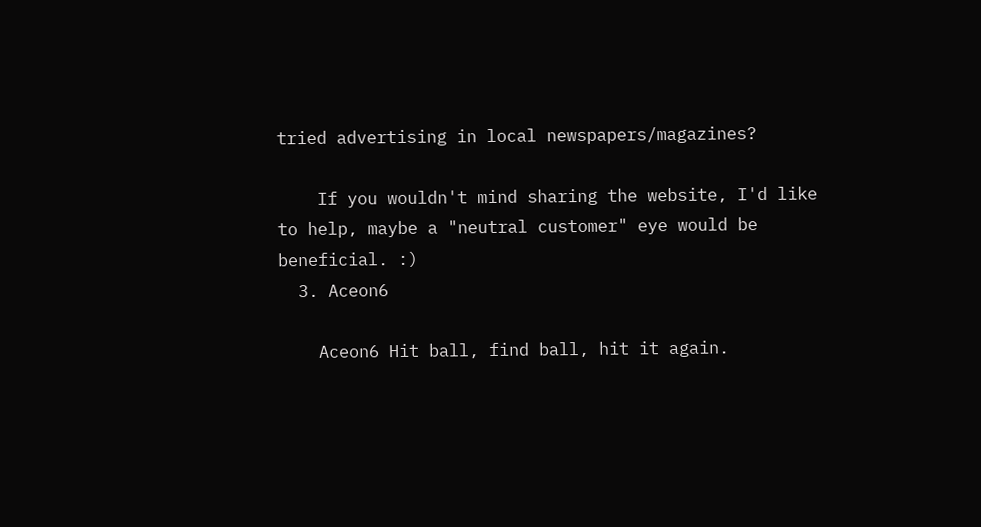tried advertising in local newspapers/magazines?

    If you wouldn't mind sharing the website, I'd like to help, maybe a "neutral customer" eye would be beneficial. :)
  3. Aceon6

    Aceon6 Hit ball, find ball, hit it again.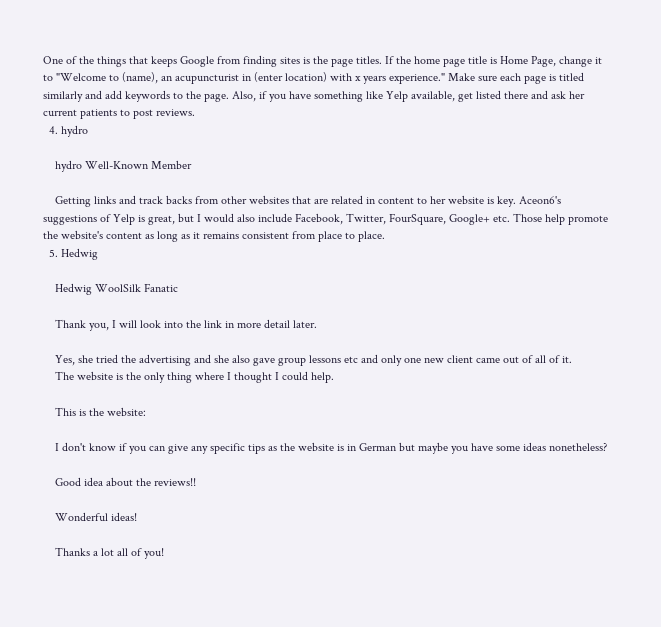One of the things that keeps Google from finding sites is the page titles. If the home page title is Home Page, change it to "Welcome to (name), an acupuncturist in (enter location) with x years experience." Make sure each page is titled similarly and add keywords to the page. Also, if you have something like Yelp available, get listed there and ask her current patients to post reviews.
  4. hydro

    hydro Well-Known Member

    Getting links and track backs from other websites that are related in content to her website is key. Aceon6's suggestions of Yelp is great, but I would also include Facebook, Twitter, FourSquare, Google+ etc. Those help promote the website's content as long as it remains consistent from place to place.
  5. Hedwig

    Hedwig WoolSilk Fanatic

    Thank you, I will look into the link in more detail later.

    Yes, she tried the advertising and she also gave group lessons etc and only one new client came out of all of it.
    The website is the only thing where I thought I could help.

    This is the website:

    I don't know if you can give any specific tips as the website is in German but maybe you have some ideas nonetheless?

    Good idea about the reviews!!

    Wonderful ideas!

    Thanks a lot all of you!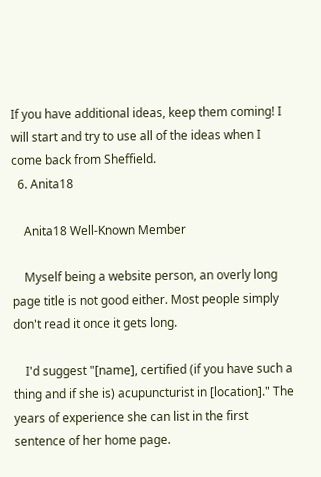If you have additional ideas, keep them coming! I will start and try to use all of the ideas when I come back from Sheffield.
  6. Anita18

    Anita18 Well-Known Member

    Myself being a website person, an overly long page title is not good either. Most people simply don't read it once it gets long.

    I'd suggest "[name], certified (if you have such a thing and if she is) acupuncturist in [location]." The years of experience she can list in the first sentence of her home page.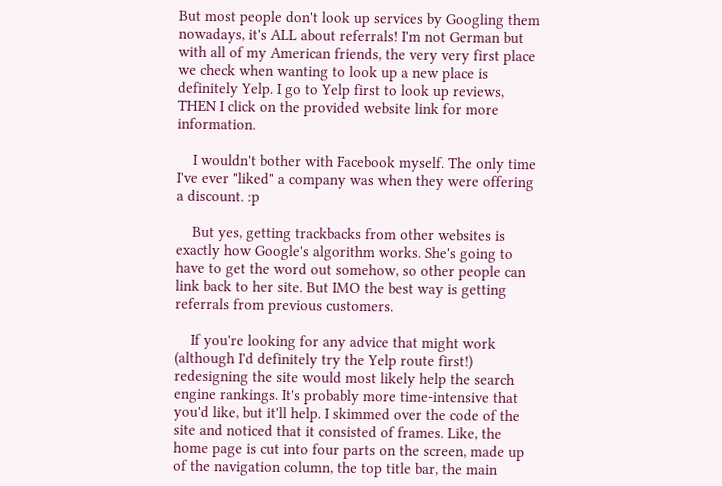But most people don't look up services by Googling them nowadays, it's ALL about referrals! I'm not German but with all of my American friends, the very very first place we check when wanting to look up a new place is definitely Yelp. I go to Yelp first to look up reviews, THEN I click on the provided website link for more information.

    I wouldn't bother with Facebook myself. The only time I've ever "liked" a company was when they were offering a discount. :p

    But yes, getting trackbacks from other websites is exactly how Google's algorithm works. She's going to have to get the word out somehow, so other people can link back to her site. But IMO the best way is getting referrals from previous customers.

    If you're looking for any advice that might work (although I'd definitely try the Yelp route first!) redesigning the site would most likely help the search engine rankings. It's probably more time-intensive that you'd like, but it'll help. I skimmed over the code of the site and noticed that it consisted of frames. Like, the home page is cut into four parts on the screen, made up of the navigation column, the top title bar, the main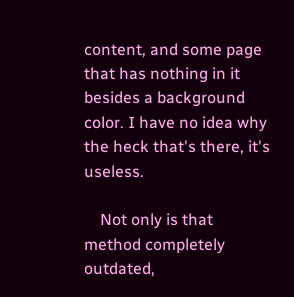content, and some page that has nothing in it besides a background color. I have no idea why the heck that's there, it's useless.

    Not only is that method completely outdated,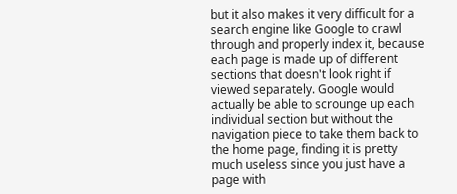but it also makes it very difficult for a search engine like Google to crawl through and properly index it, because each page is made up of different sections that doesn't look right if viewed separately. Google would actually be able to scrounge up each individual section but without the navigation piece to take them back to the home page, finding it is pretty much useless since you just have a page with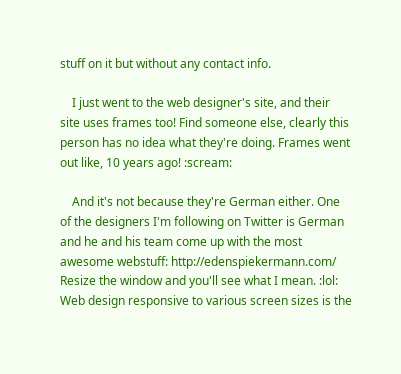stuff on it but without any contact info.

    I just went to the web designer's site, and their site uses frames too! Find someone else, clearly this person has no idea what they're doing. Frames went out like, 10 years ago! :scream:

    And it's not because they're German either. One of the designers I'm following on Twitter is German and he and his team come up with the most awesome webstuff: http://edenspiekermann.com/ Resize the window and you'll see what I mean. :lol: Web design responsive to various screen sizes is the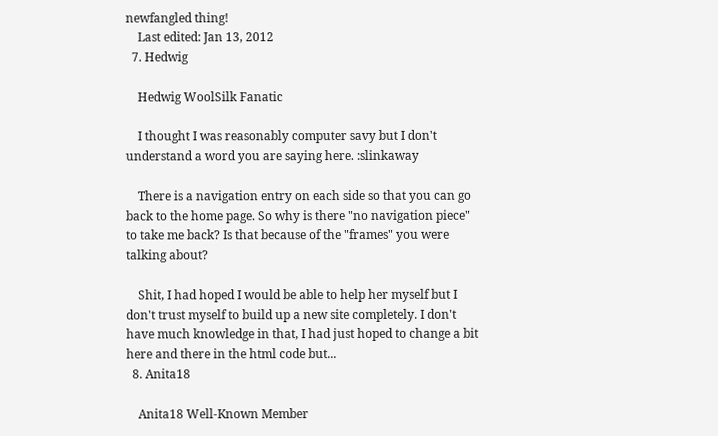newfangled thing!
    Last edited: Jan 13, 2012
  7. Hedwig

    Hedwig WoolSilk Fanatic

    I thought I was reasonably computer savy but I don't understand a word you are saying here. :slinkaway

    There is a navigation entry on each side so that you can go back to the home page. So why is there "no navigation piece" to take me back? Is that because of the "frames" you were talking about?

    Shit, I had hoped I would be able to help her myself but I don't trust myself to build up a new site completely. I don't have much knowledge in that, I had just hoped to change a bit here and there in the html code but...
  8. Anita18

    Anita18 Well-Known Member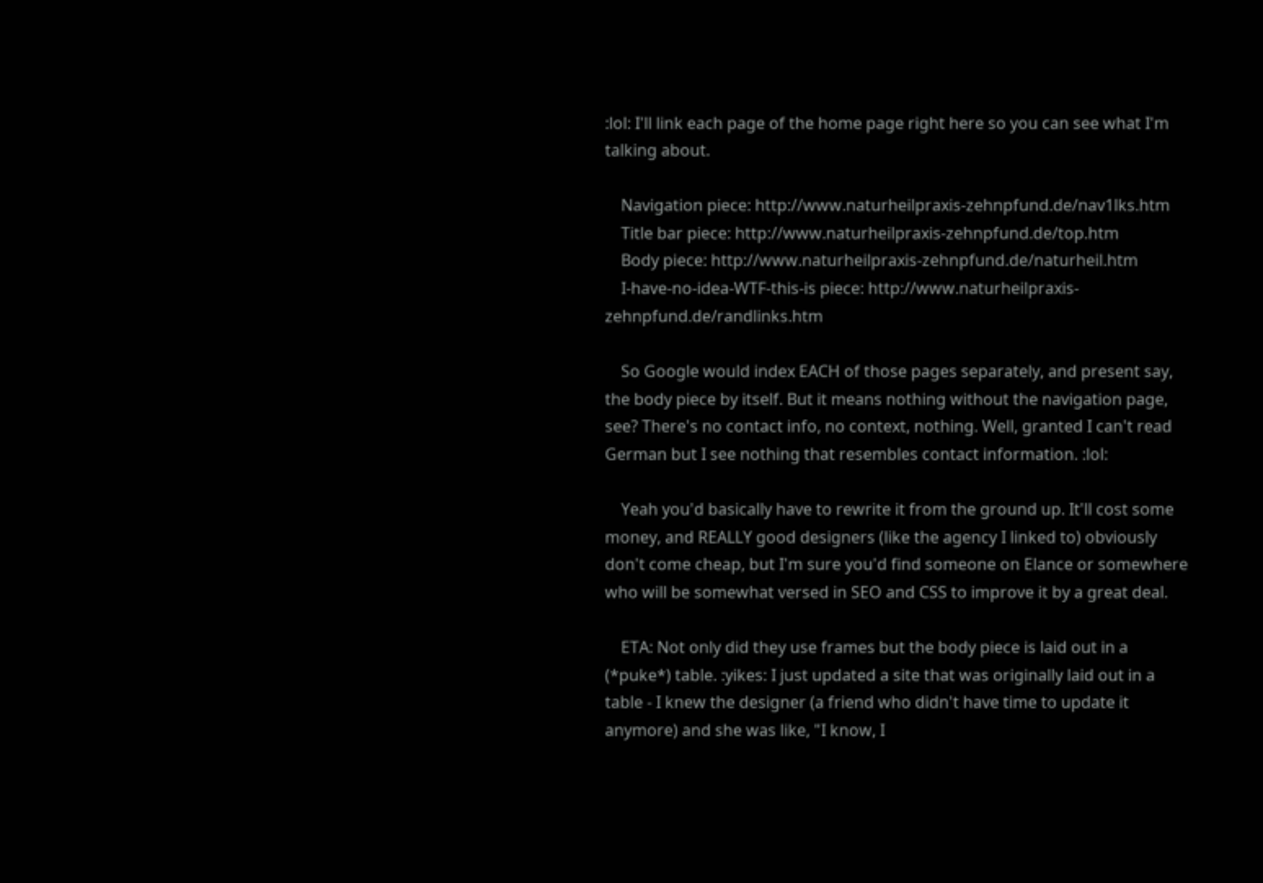:lol: I'll link each page of the home page right here so you can see what I'm talking about.

    Navigation piece: http://www.naturheilpraxis-zehnpfund.de/nav1lks.htm
    Title bar piece: http://www.naturheilpraxis-zehnpfund.de/top.htm
    Body piece: http://www.naturheilpraxis-zehnpfund.de/naturheil.htm
    I-have-no-idea-WTF-this-is piece: http://www.naturheilpraxis-zehnpfund.de/randlinks.htm

    So Google would index EACH of those pages separately, and present say, the body piece by itself. But it means nothing without the navigation page, see? There's no contact info, no context, nothing. Well, granted I can't read German but I see nothing that resembles contact information. :lol:

    Yeah you'd basically have to rewrite it from the ground up. It'll cost some money, and REALLY good designers (like the agency I linked to) obviously don't come cheap, but I'm sure you'd find someone on Elance or somewhere who will be somewhat versed in SEO and CSS to improve it by a great deal.

    ETA: Not only did they use frames but the body piece is laid out in a (*puke*) table. :yikes: I just updated a site that was originally laid out in a table - I knew the designer (a friend who didn't have time to update it anymore) and she was like, "I know, I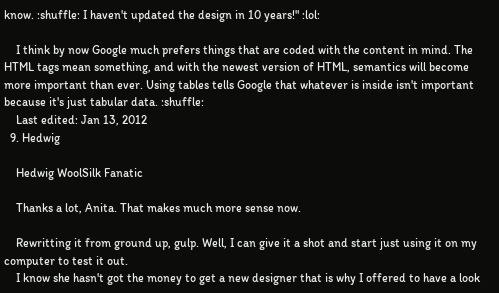know. :shuffle: I haven't updated the design in 10 years!" :lol:

    I think by now Google much prefers things that are coded with the content in mind. The HTML tags mean something, and with the newest version of HTML, semantics will become more important than ever. Using tables tells Google that whatever is inside isn't important because it's just tabular data. :shuffle:
    Last edited: Jan 13, 2012
  9. Hedwig

    Hedwig WoolSilk Fanatic

    Thanks a lot, Anita. That makes much more sense now.

    Rewritting it from ground up, gulp. Well, I can give it a shot and start just using it on my computer to test it out.
    I know she hasn't got the money to get a new designer that is why I offered to have a look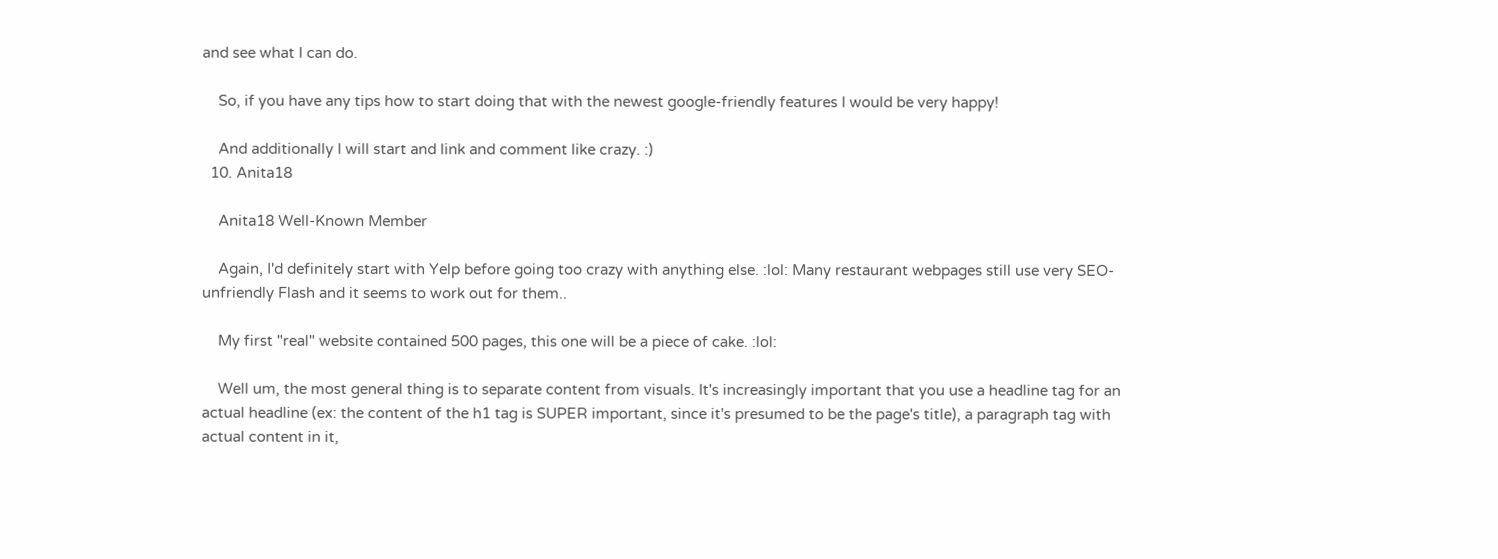and see what I can do.

    So, if you have any tips how to start doing that with the newest google-friendly features I would be very happy!

    And additionally I will start and link and comment like crazy. :)
  10. Anita18

    Anita18 Well-Known Member

    Again, I'd definitely start with Yelp before going too crazy with anything else. :lol: Many restaurant webpages still use very SEO-unfriendly Flash and it seems to work out for them..

    My first "real" website contained 500 pages, this one will be a piece of cake. :lol:

    Well um, the most general thing is to separate content from visuals. It's increasingly important that you use a headline tag for an actual headline (ex: the content of the h1 tag is SUPER important, since it's presumed to be the page's title), a paragraph tag with actual content in it,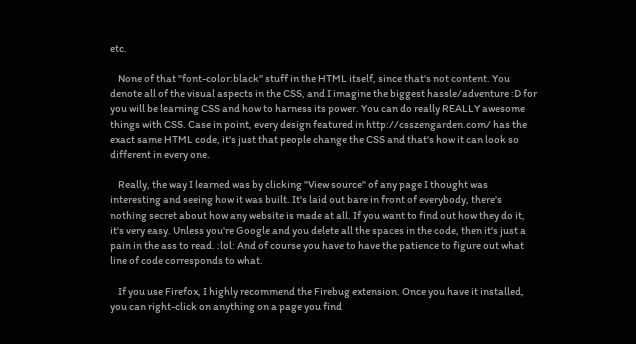etc.

    None of that "font-color:black" stuff in the HTML itself, since that's not content. You denote all of the visual aspects in the CSS, and I imagine the biggest hassle/adventure :D for you will be learning CSS and how to harness its power. You can do really REALLY awesome things with CSS. Case in point, every design featured in http://csszengarden.com/ has the exact same HTML code, it's just that people change the CSS and that's how it can look so different in every one.

    Really, the way I learned was by clicking "View source" of any page I thought was interesting and seeing how it was built. It's laid out bare in front of everybody, there's nothing secret about how any website is made at all. If you want to find out how they do it, it's very easy. Unless you're Google and you delete all the spaces in the code, then it's just a pain in the ass to read. :lol: And of course you have to have the patience to figure out what line of code corresponds to what.

    If you use Firefox, I highly recommend the Firebug extension. Once you have it installed, you can right-click on anything on a page you find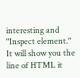interesting and "Inspect element." It will show you the line of HTML it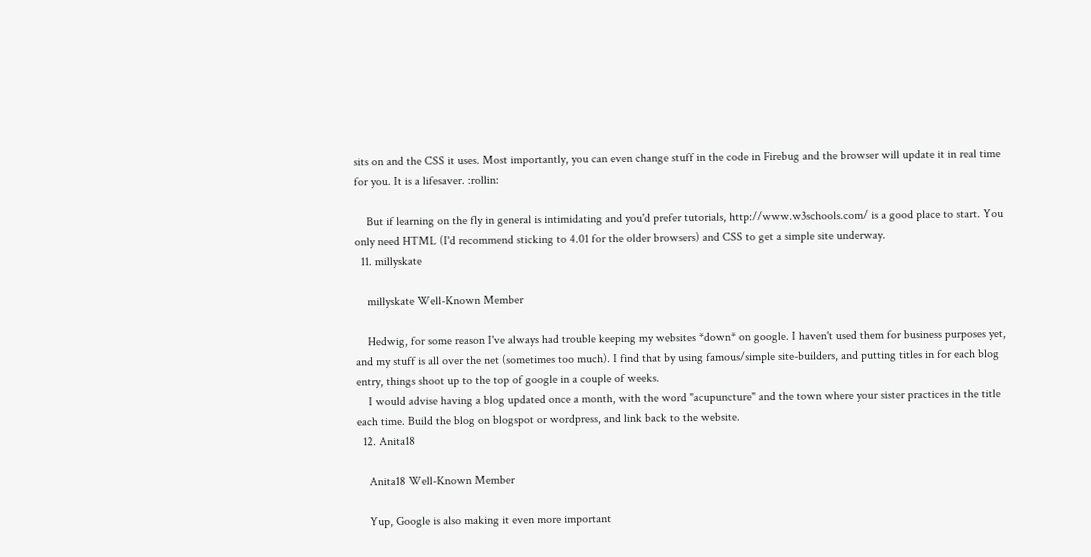sits on and the CSS it uses. Most importantly, you can even change stuff in the code in Firebug and the browser will update it in real time for you. It is a lifesaver. :rollin:

    But if learning on the fly in general is intimidating and you'd prefer tutorials, http://www.w3schools.com/ is a good place to start. You only need HTML (I'd recommend sticking to 4.01 for the older browsers) and CSS to get a simple site underway.
  11. millyskate

    millyskate Well-Known Member

    Hedwig, for some reason I've always had trouble keeping my websites *down* on google. I haven't used them for business purposes yet, and my stuff is all over the net (sometimes too much). I find that by using famous/simple site-builders, and putting titles in for each blog entry, things shoot up to the top of google in a couple of weeks.
    I would advise having a blog updated once a month, with the word "acupuncture" and the town where your sister practices in the title each time. Build the blog on blogspot or wordpress, and link back to the website.
  12. Anita18

    Anita18 Well-Known Member

    Yup, Google is also making it even more important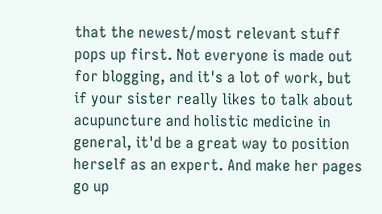that the newest/most relevant stuff pops up first. Not everyone is made out for blogging, and it's a lot of work, but if your sister really likes to talk about acupuncture and holistic medicine in general, it'd be a great way to position herself as an expert. And make her pages go up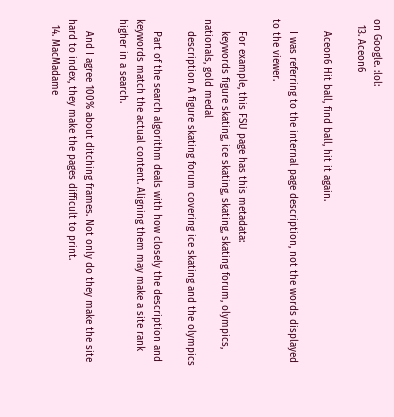on Google. :lol:
  13. Aceon6

    Aceon6 Hit ball, find ball, hit it again.

    I was referring to the internal page description, not the words displayed to the viewer.

    For example, this FSU page has this metadata:
    keywords figure skating, ice skating, skating, skating forum, olympics, nationals, gold medal
    description A figure skating forum covering ice skating and the olympics

    Part of the search algorithm deals with how closely the description and keywords match the actual content. Aligning them may make a site rank higher in a search.

    And I agree 100% about ditching frames. Not only do they make the site hard to index, they make the pages difficult to print.
  14. MacMadame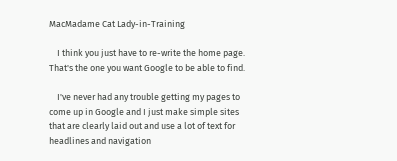MacMadame Cat Lady-in-Training

    I think you just have to re-write the home page. That's the one you want Google to be able to find.

    I've never had any trouble getting my pages to come up in Google and I just make simple sites that are clearly laid out and use a lot of text for headlines and navigation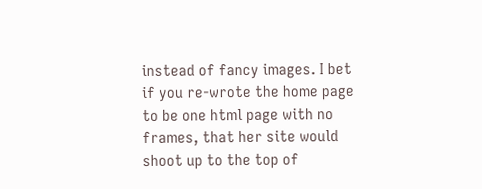instead of fancy images. I bet if you re-wrote the home page to be one html page with no frames, that her site would shoot up to the top of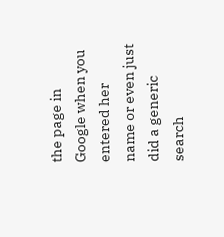the page in Google when you entered her name or even just did a generic search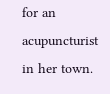for an acupuncturist in her town.